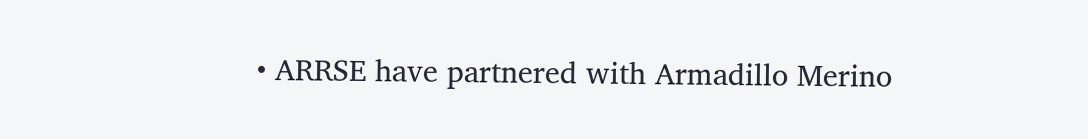• ARRSE have partnered with Armadillo Merino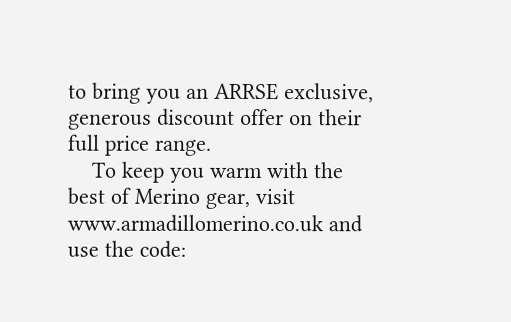to bring you an ARRSE exclusive, generous discount offer on their full price range.
    To keep you warm with the best of Merino gear, visit www.armadillomerino.co.uk and use the code: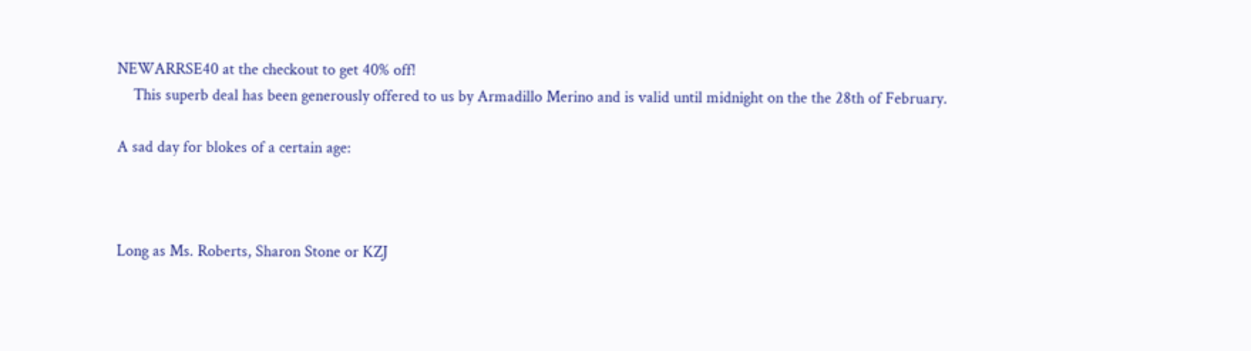NEWARRSE40 at the checkout to get 40% off!
    This superb deal has been generously offered to us by Armadillo Merino and is valid until midnight on the the 28th of February.

A sad day for blokes of a certain age:



Long as Ms. Roberts, Sharon Stone or KZJ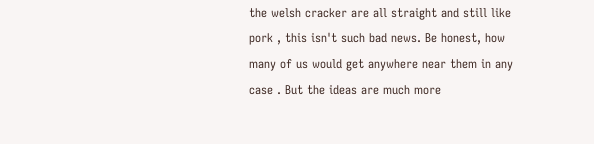the welsh cracker are all straight and still like pork , this isn't such bad news. Be honest, how many of us would get anywhere near them in any case . But the ideas are much more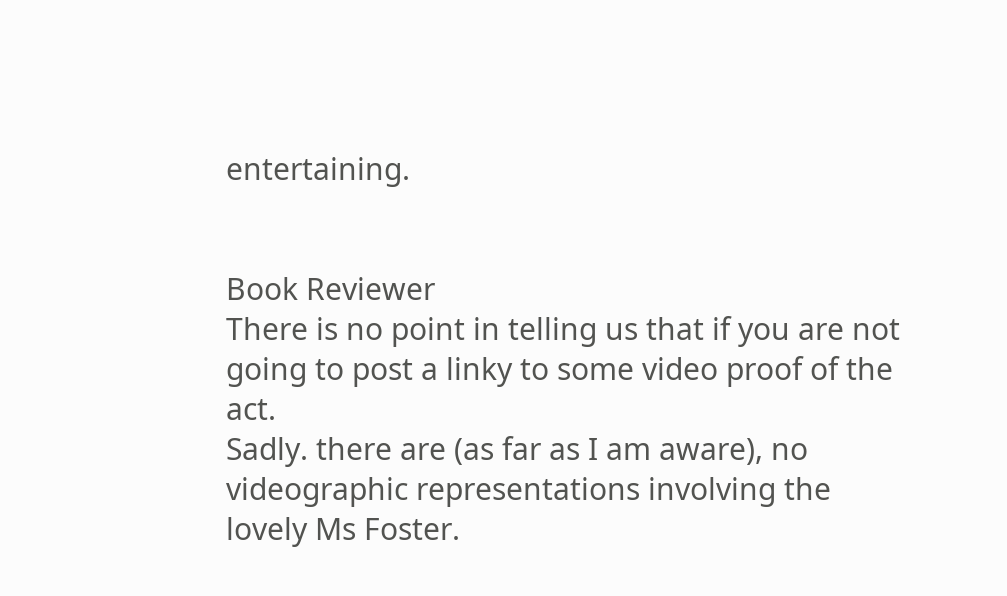entertaining.


Book Reviewer
There is no point in telling us that if you are not going to post a linky to some video proof of the act.
Sadly. there are (as far as I am aware), no videographic representations involving the lovely Ms Foster.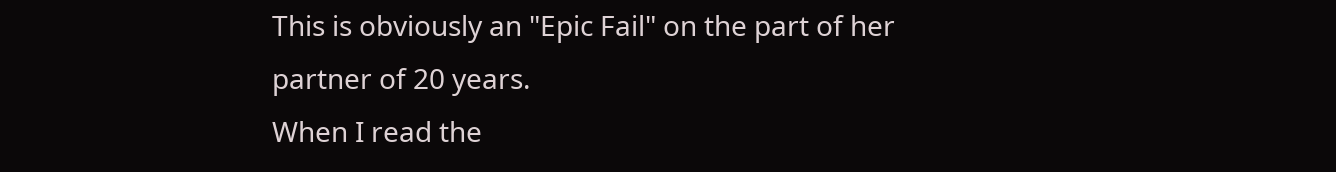This is obviously an "Epic Fail" on the part of her partner of 20 years.
When I read the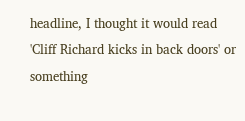headline, I thought it would read 'Cliff Richard kicks in back doors' or something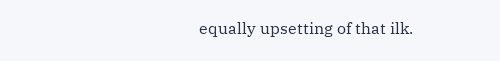equally upsetting of that ilk.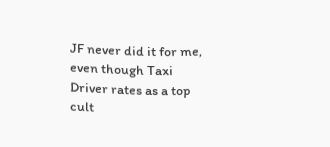JF never did it for me, even though Taxi Driver rates as a top cult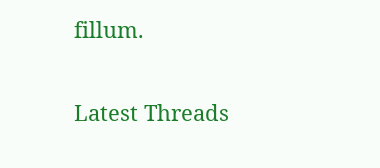fillum.

Latest Threads